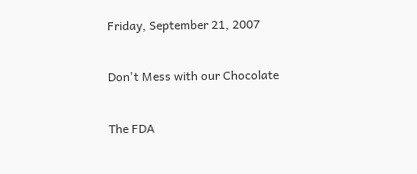Friday, September 21, 2007

Don't Mess with our Chocolate

The FDA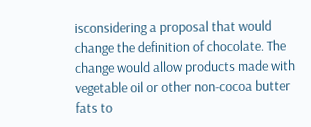isconsidering a proposal that would change the definition of chocolate. The change would allow products made with vegetable oil or other non-cocoa butter fats to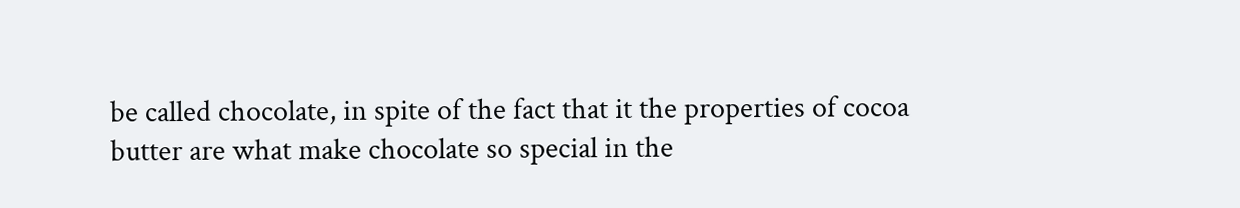be called chocolate, in spite of the fact that it the properties of cocoa butter are what make chocolate so special in the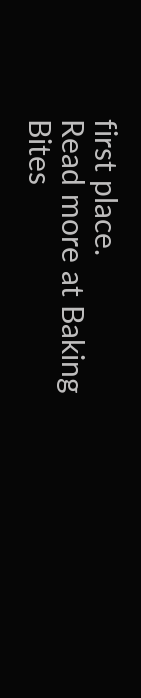first place.
Read more at Baking Bites